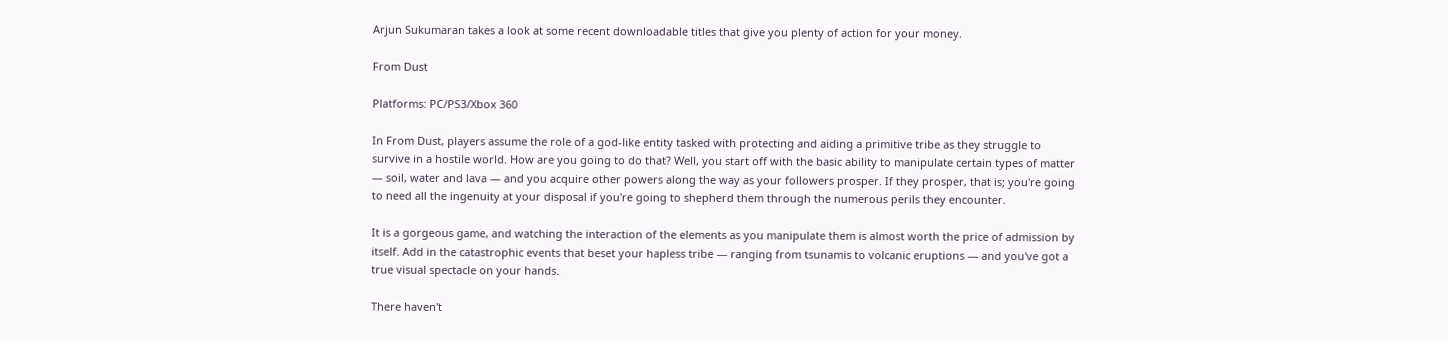Arjun Sukumaran takes a look at some recent downloadable titles that give you plenty of action for your money.

From Dust

Platforms: PC/PS3/Xbox 360

In From Dust, players assume the role of a god-like entity tasked with protecting and aiding a primitive tribe as they struggle to survive in a hostile world. How are you going to do that? Well, you start off with the basic ability to manipulate certain types of matter — soil, water and lava — and you acquire other powers along the way as your followers prosper. If they prosper, that is; you're going to need all the ingenuity at your disposal if you're going to shepherd them through the numerous perils they encounter.

It is a gorgeous game, and watching the interaction of the elements as you manipulate them is almost worth the price of admission by itself. Add in the catastrophic events that beset your hapless tribe — ranging from tsunamis to volcanic eruptions — and you've got a true visual spectacle on your hands.

There haven't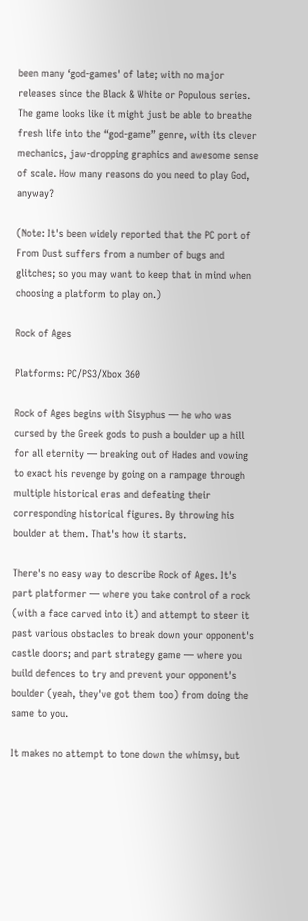been many ‘god-games' of late; with no major releases since the Black & White or Populous series. The game looks like it might just be able to breathe fresh life into the “god-game” genre, with its clever mechanics, jaw-dropping graphics and awesome sense of scale. How many reasons do you need to play God, anyway?

(Note: It's been widely reported that the PC port of From Dust suffers from a number of bugs and glitches; so you may want to keep that in mind when choosing a platform to play on.)

Rock of Ages

Platforms: PC/PS3/Xbox 360

Rock of Ages begins with Sisyphus — he who was cursed by the Greek gods to push a boulder up a hill for all eternity — breaking out of Hades and vowing to exact his revenge by going on a rampage through multiple historical eras and defeating their corresponding historical figures. By throwing his boulder at them. That's how it starts.

There's no easy way to describe Rock of Ages. It's part platformer — where you take control of a rock (with a face carved into it) and attempt to steer it past various obstacles to break down your opponent's castle doors; and part strategy game — where you build defences to try and prevent your opponent's boulder (yeah, they've got them too) from doing the same to you.

It makes no attempt to tone down the whimsy, but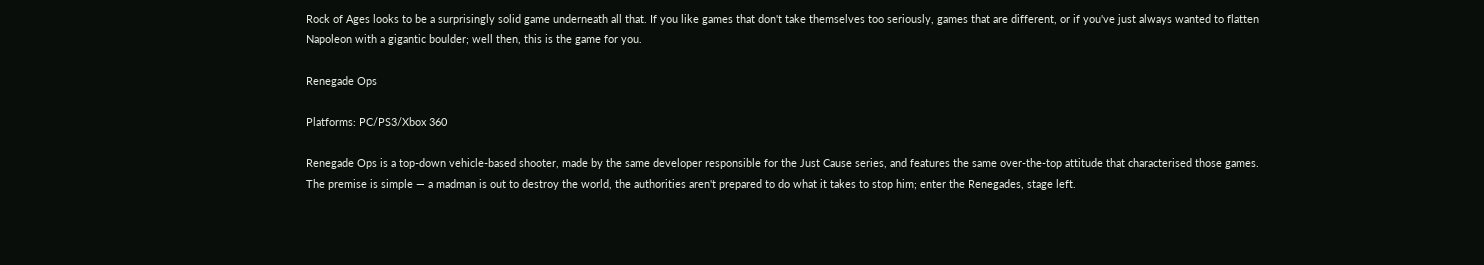Rock of Ages looks to be a surprisingly solid game underneath all that. If you like games that don't take themselves too seriously, games that are different, or if you've just always wanted to flatten Napoleon with a gigantic boulder; well then, this is the game for you.

Renegade Ops

Platforms: PC/PS3/Xbox 360

Renegade Ops is a top-down vehicle-based shooter, made by the same developer responsible for the Just Cause series, and features the same over-the-top attitude that characterised those games. The premise is simple — a madman is out to destroy the world, the authorities aren't prepared to do what it takes to stop him; enter the Renegades, stage left.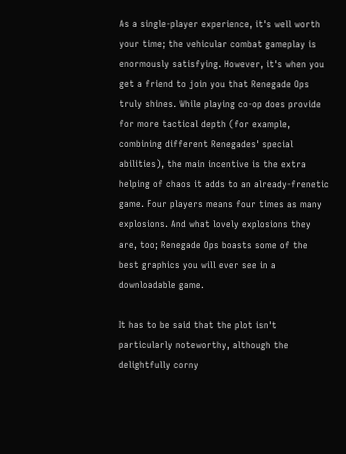As a single-player experience, it's well worth your time; the vehicular combat gameplay is enormously satisfying. However, it's when you get a friend to join you that Renegade Ops truly shines. While playing co-op does provide for more tactical depth (for example, combining different Renegades' special abilities), the main incentive is the extra helping of chaos it adds to an already-frenetic game. Four players means four times as many explosions. And what lovely explosions they are, too; Renegade Ops boasts some of the best graphics you will ever see in a downloadable game.

It has to be said that the plot isn't particularly noteworthy, although the delightfully corny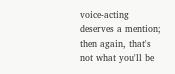voice-acting deserves a mention; then again, that's not what you'll be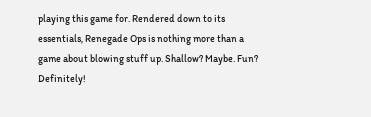playing this game for. Rendered down to its essentials, Renegade Ops is nothing more than a game about blowing stuff up. Shallow? Maybe. Fun? Definitely!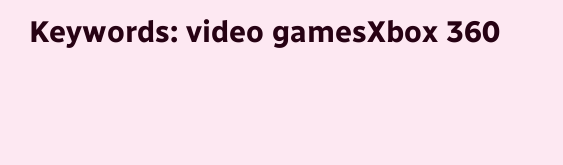Keywords: video gamesXbox 360